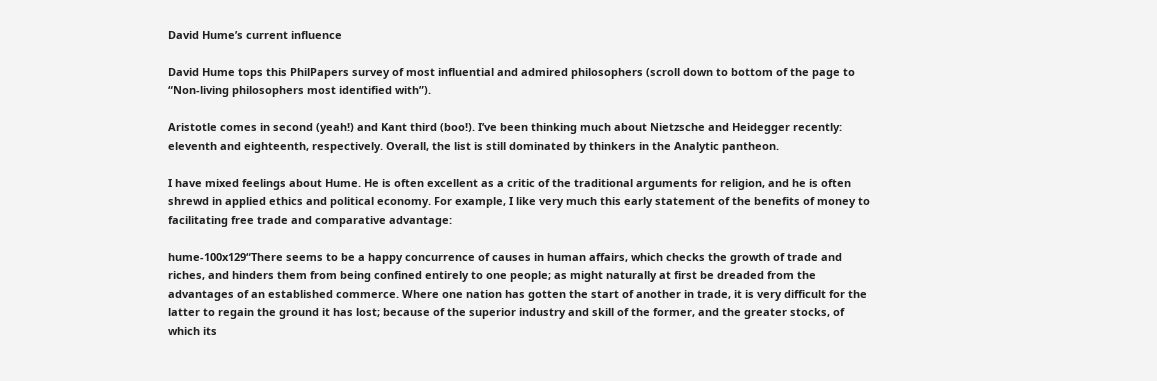David Hume’s current influence

David Hume tops this PhilPapers survey of most influential and admired philosophers (scroll down to bottom of the page to “Non-living philosophers most identified with”).

Aristotle comes in second (yeah!) and Kant third (boo!). I’ve been thinking much about Nietzsche and Heidegger recently: eleventh and eighteenth, respectively. Overall, the list is still dominated by thinkers in the Analytic pantheon.

I have mixed feelings about Hume. He is often excellent as a critic of the traditional arguments for religion, and he is often shrewd in applied ethics and political economy. For example, I like very much this early statement of the benefits of money to facilitating free trade and comparative advantage:

hume-100x129“There seems to be a happy concurrence of causes in human affairs, which checks the growth of trade and riches, and hinders them from being confined entirely to one people; as might naturally at first be dreaded from the advantages of an established commerce. Where one nation has gotten the start of another in trade, it is very difficult for the latter to regain the ground it has lost; because of the superior industry and skill of the former, and the greater stocks, of which its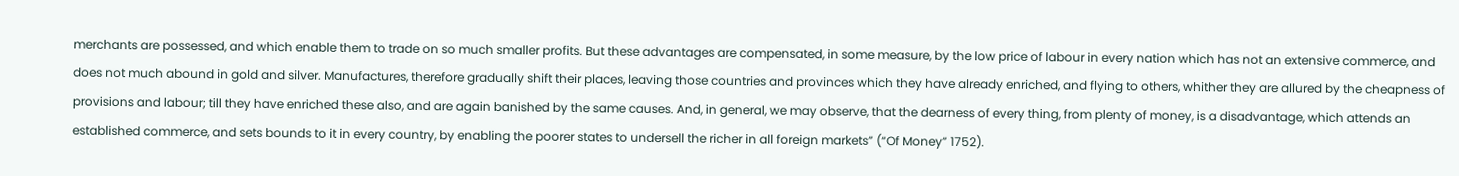merchants are possessed, and which enable them to trade on so much smaller profits. But these advantages are compensated, in some measure, by the low price of labour in every nation which has not an extensive commerce, and does not much abound in gold and silver. Manufactures, therefore gradually shift their places, leaving those countries and provinces which they have already enriched, and flying to others, whither they are allured by the cheapness of provisions and labour; till they have enriched these also, and are again banished by the same causes. And, in general, we may observe, that the dearness of every thing, from plenty of money, is a disadvantage, which attends an established commerce, and sets bounds to it in every country, by enabling the poorer states to undersell the richer in all foreign markets” (“Of Money” 1752).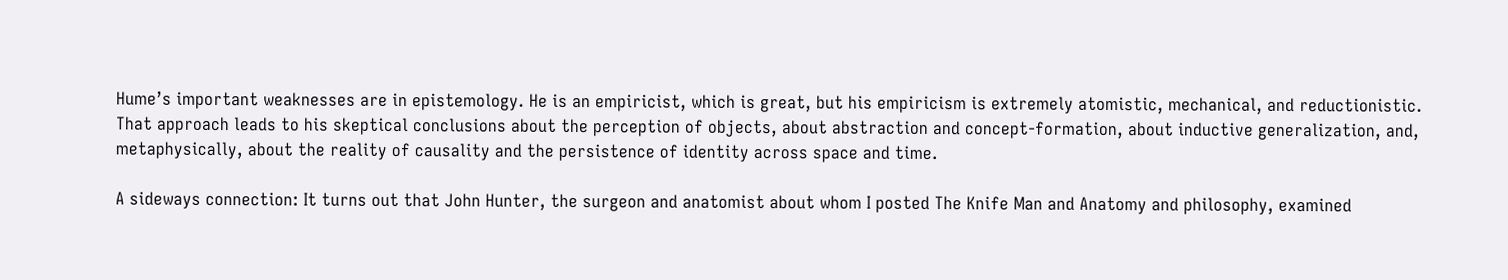Hume’s important weaknesses are in epistemology. He is an empiricist, which is great, but his empiricism is extremely atomistic, mechanical, and reductionistic. That approach leads to his skeptical conclusions about the perception of objects, about abstraction and concept-formation, about inductive generalization, and, metaphysically, about the reality of causality and the persistence of identity across space and time.

A sideways connection: It turns out that John Hunter, the surgeon and anatomist about whom I posted The Knife Man and Anatomy and philosophy, examined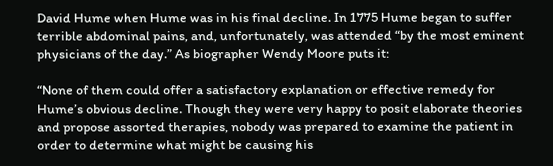David Hume when Hume was in his final decline. In 1775 Hume began to suffer terrible abdominal pains, and, unfortunately, was attended “by the most eminent physicians of the day.” As biographer Wendy Moore puts it:

“None of them could offer a satisfactory explanation or effective remedy for Hume’s obvious decline. Though they were very happy to posit elaborate theories and propose assorted therapies, nobody was prepared to examine the patient in order to determine what might be causing his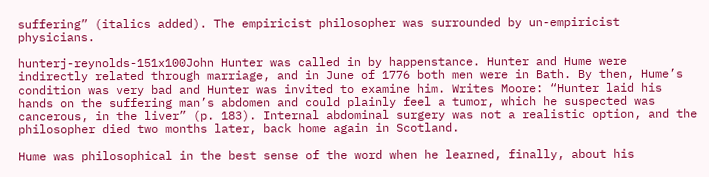suffering” (italics added). The empiricist philosopher was surrounded by un-empiricist physicians.

hunterj-reynolds-151x100John Hunter was called in by happenstance. Hunter and Hume were indirectly related through marriage, and in June of 1776 both men were in Bath. By then, Hume’s condition was very bad and Hunter was invited to examine him. Writes Moore: “Hunter laid his hands on the suffering man’s abdomen and could plainly feel a tumor, which he suspected was cancerous, in the liver” (p. 183). Internal abdominal surgery was not a realistic option, and the philosopher died two months later, back home again in Scotland.

Hume was philosophical in the best sense of the word when he learned, finally, about his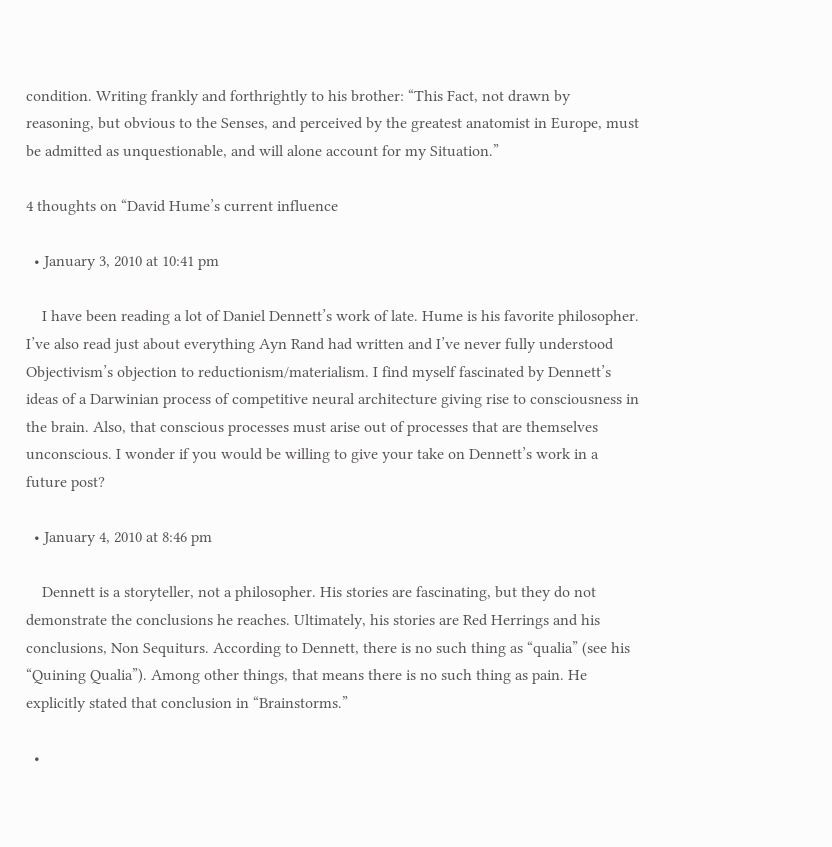condition. Writing frankly and forthrightly to his brother: “This Fact, not drawn by reasoning, but obvious to the Senses, and perceived by the greatest anatomist in Europe, must be admitted as unquestionable, and will alone account for my Situation.”

4 thoughts on “David Hume’s current influence

  • January 3, 2010 at 10:41 pm

    I have been reading a lot of Daniel Dennett’s work of late. Hume is his favorite philosopher. I’ve also read just about everything Ayn Rand had written and I’ve never fully understood Objectivism’s objection to reductionism/materialism. I find myself fascinated by Dennett’s ideas of a Darwinian process of competitive neural architecture giving rise to consciousness in the brain. Also, that conscious processes must arise out of processes that are themselves unconscious. I wonder if you would be willing to give your take on Dennett’s work in a future post?

  • January 4, 2010 at 8:46 pm

    Dennett is a storyteller, not a philosopher. His stories are fascinating, but they do not demonstrate the conclusions he reaches. Ultimately, his stories are Red Herrings and his conclusions, Non Sequiturs. According to Dennett, there is no such thing as “qualia” (see his “Quining Qualia”). Among other things, that means there is no such thing as pain. He explicitly stated that conclusion in “Brainstorms.”

  •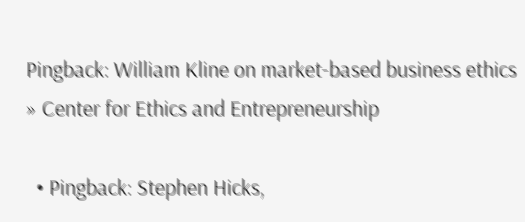Pingback: William Kline on market-based business ethics » Center for Ethics and Entrepreneurship

  • Pingback: Stephen Hicks,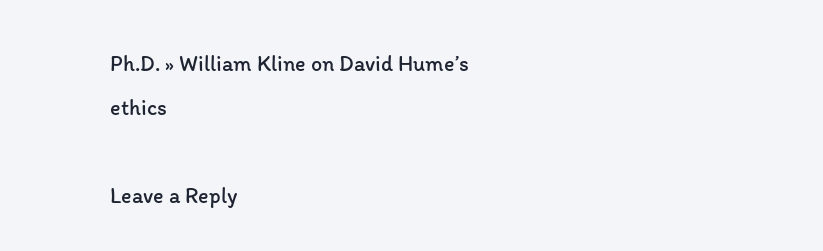Ph.D. » William Kline on David Hume’s ethics

Leave a Reply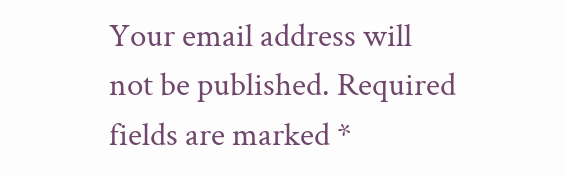Your email address will not be published. Required fields are marked *